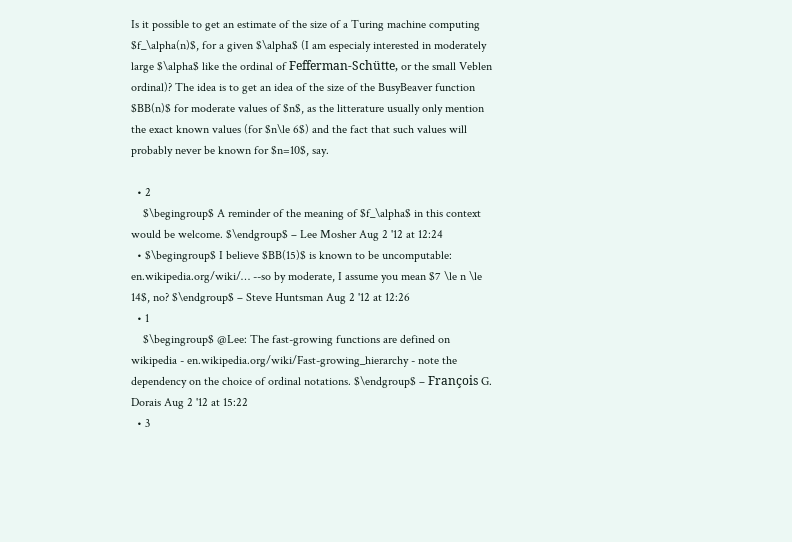Is it possible to get an estimate of the size of a Turing machine computing $f_\alpha(n)$, for a given $\alpha$ (I am especialy interested in moderately large $\alpha$ like the ordinal of Fefferman-Schütte, or the small Veblen ordinal)? The idea is to get an idea of the size of the BusyBeaver function $BB(n)$ for moderate values of $n$, as the litterature usually only mention the exact known values (for $n\le 6$) and the fact that such values will probably never be known for $n=10$, say.

  • 2
    $\begingroup$ A reminder of the meaning of $f_\alpha$ in this context would be welcome. $\endgroup$ – Lee Mosher Aug 2 '12 at 12:24
  • $\begingroup$ I believe $BB(15)$ is known to be uncomputable: en.wikipedia.org/wiki/… --so by moderate, I assume you mean $7 \le n \le 14$, no? $\endgroup$ – Steve Huntsman Aug 2 '12 at 12:26
  • 1
    $\begingroup$ @Lee: The fast-growing functions are defined on wikipedia - en.wikipedia.org/wiki/Fast-growing_hierarchy - note the dependency on the choice of ordinal notations. $\endgroup$ – François G. Dorais Aug 2 '12 at 15:22
  • 3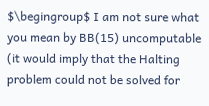$\begingroup$ I am not sure what you mean by BB(15) uncomputable (it would imply that the Halting problem could not be solved for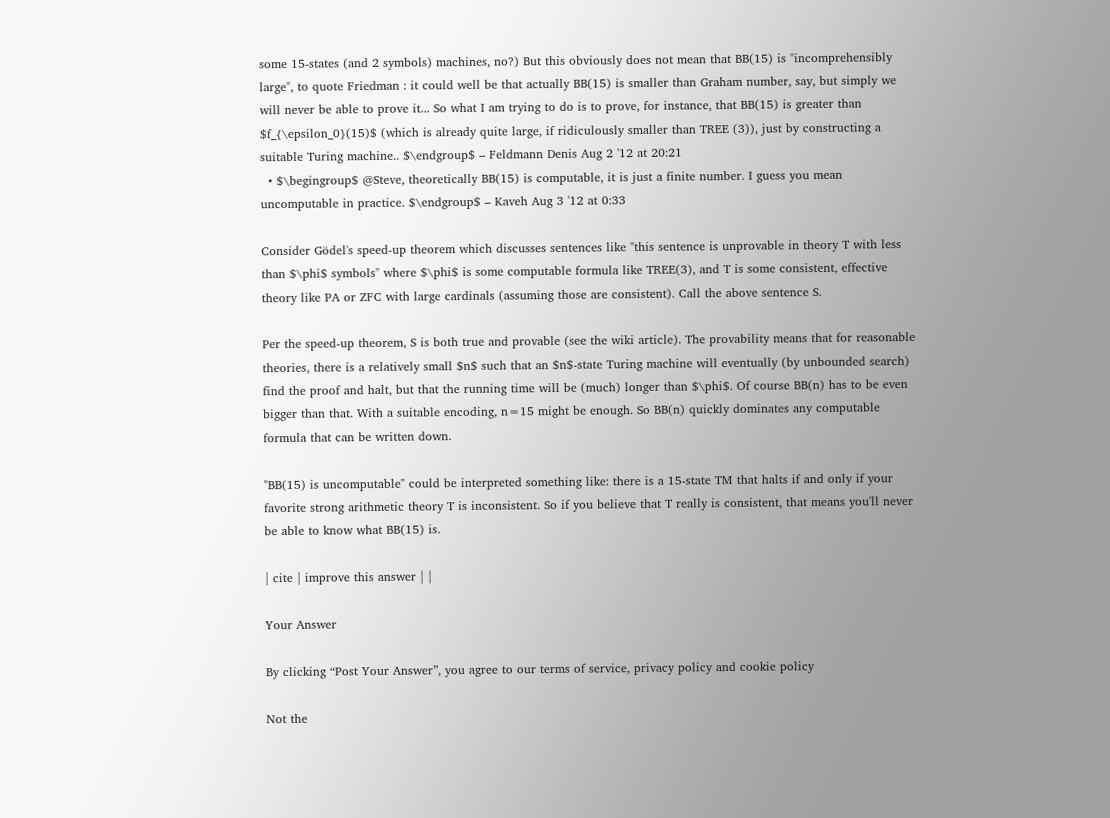some 15-states (and 2 symbols) machines, no?) But this obviously does not mean that BB(15) is "incomprehensibly large", to quote Friedman : it could well be that actually BB(15) is smaller than Graham number, say, but simply we will never be able to prove it... So what I am trying to do is to prove, for instance, that BB(15) is greater than $f_{\epsilon_0}(15)$ (which is already quite large, if ridiculously smaller than TREE (3)), just by constructing a suitable Turing machine.. $\endgroup$ – Feldmann Denis Aug 2 '12 at 20:21
  • $\begingroup$ @Steve, theoretically BB(15) is computable, it is just a finite number. I guess you mean uncomputable in practice. $\endgroup$ – Kaveh Aug 3 '12 at 0:33

Consider Gödel's speed-up theorem which discusses sentences like "this sentence is unprovable in theory T with less than $\phi$ symbols" where $\phi$ is some computable formula like TREE(3), and T is some consistent, effective theory like PA or ZFC with large cardinals (assuming those are consistent). Call the above sentence S.

Per the speed-up theorem, S is both true and provable (see the wiki article). The provability means that for reasonable theories, there is a relatively small $n$ such that an $n$-state Turing machine will eventually (by unbounded search) find the proof and halt, but that the running time will be (much) longer than $\phi$. Of course BB(n) has to be even bigger than that. With a suitable encoding, n=15 might be enough. So BB(n) quickly dominates any computable formula that can be written down.

"BB(15) is uncomputable" could be interpreted something like: there is a 15-state TM that halts if and only if your favorite strong arithmetic theory T is inconsistent. So if you believe that T really is consistent, that means you'll never be able to know what BB(15) is.

| cite | improve this answer | |

Your Answer

By clicking “Post Your Answer”, you agree to our terms of service, privacy policy and cookie policy

Not the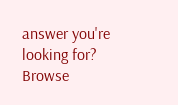answer you're looking for? Browse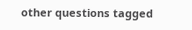other questions tagged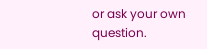or ask your own question.